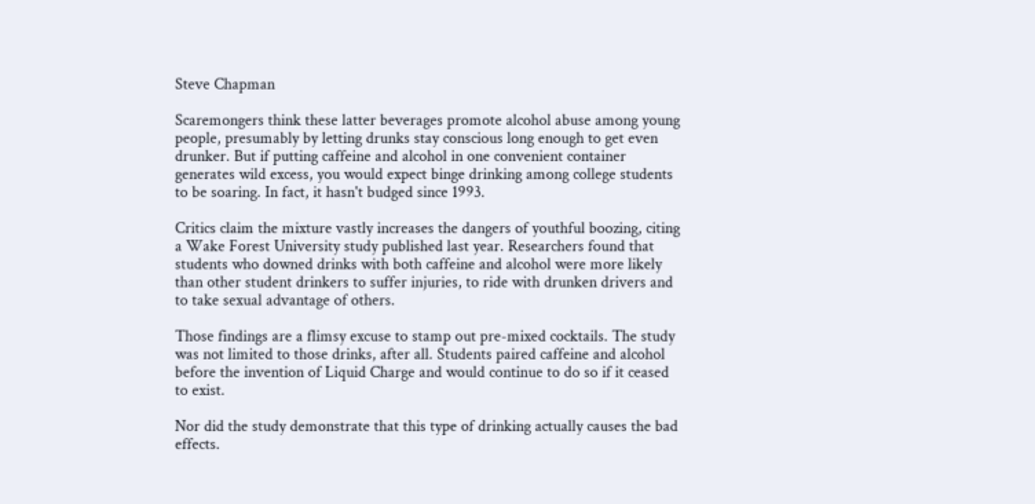Steve Chapman

Scaremongers think these latter beverages promote alcohol abuse among young people, presumably by letting drunks stay conscious long enough to get even drunker. But if putting caffeine and alcohol in one convenient container generates wild excess, you would expect binge drinking among college students to be soaring. In fact, it hasn't budged since 1993.

Critics claim the mixture vastly increases the dangers of youthful boozing, citing a Wake Forest University study published last year. Researchers found that students who downed drinks with both caffeine and alcohol were more likely than other student drinkers to suffer injuries, to ride with drunken drivers and to take sexual advantage of others.

Those findings are a flimsy excuse to stamp out pre-mixed cocktails. The study was not limited to those drinks, after all. Students paired caffeine and alcohol before the invention of Liquid Charge and would continue to do so if it ceased to exist.

Nor did the study demonstrate that this type of drinking actually causes the bad effects.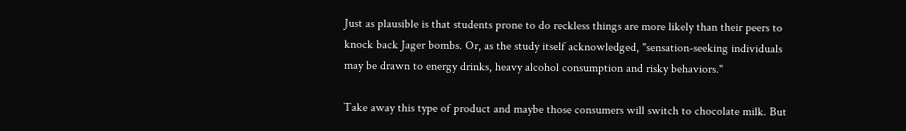Just as plausible is that students prone to do reckless things are more likely than their peers to knock back Jager bombs. Or, as the study itself acknowledged, "sensation-seeking individuals may be drawn to energy drinks, heavy alcohol consumption and risky behaviors."

Take away this type of product and maybe those consumers will switch to chocolate milk. But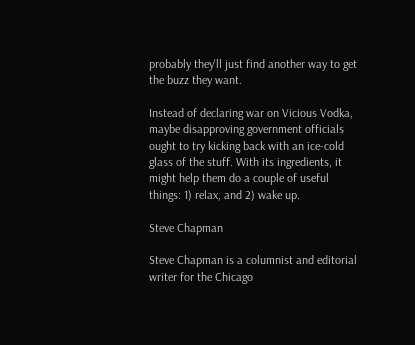probably they'll just find another way to get the buzz they want.

Instead of declaring war on Vicious Vodka, maybe disapproving government officials ought to try kicking back with an ice-cold glass of the stuff. With its ingredients, it might help them do a couple of useful things: 1) relax, and 2) wake up.

Steve Chapman

Steve Chapman is a columnist and editorial writer for the Chicago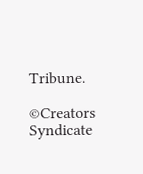Tribune.

©Creators Syndicate